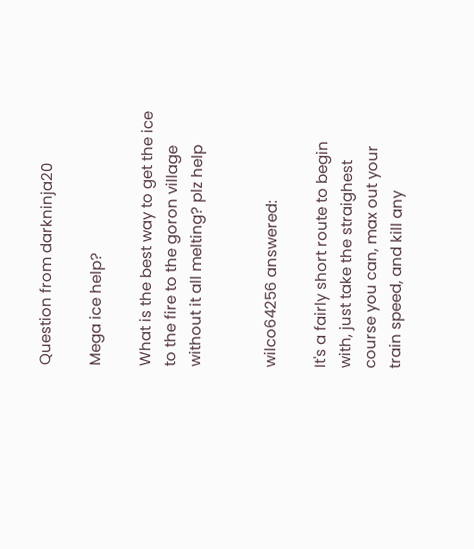Question from darkninja20

Mega ice help?

What is the best way to get the ice to the fire to the goron village without it all melting? plz help


wilco64256 answered:

It's a fairly short route to begin with, just take the straighest course you can, max out your train speed, and kill any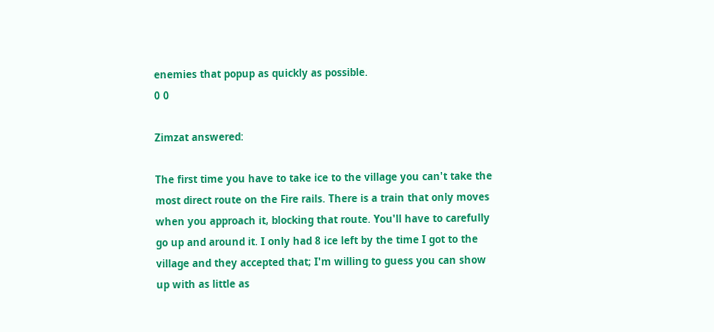enemies that popup as quickly as possible.
0 0

Zimzat answered:

The first time you have to take ice to the village you can't take the most direct route on the Fire rails. There is a train that only moves when you approach it, blocking that route. You'll have to carefully go up and around it. I only had 8 ice left by the time I got to the village and they accepted that; I'm willing to guess you can show up with as little as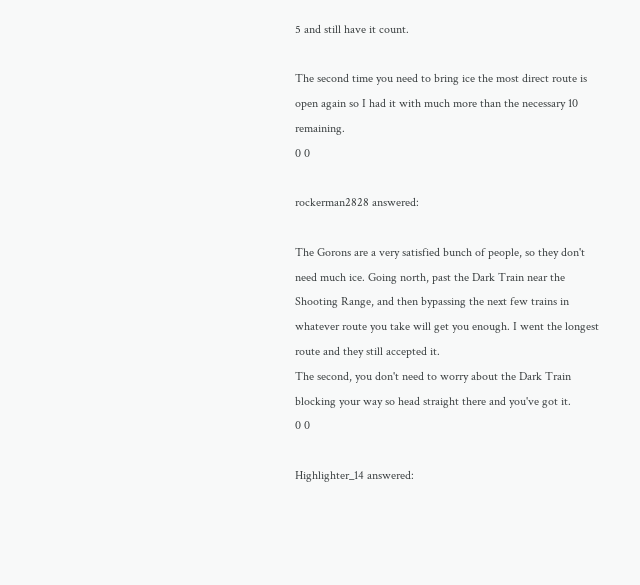5 and still have it count.

The second time you need to bring ice the most direct route is open again so I had it with much more than the necessary 10 remaining.
0 0

rockerman2828 answered:

The Gorons are a very satisfied bunch of people, so they don't need much ice. Going north, past the Dark Train near the Shooting Range, and then bypassing the next few trains in whatever route you take will get you enough. I went the longest route and they still accepted it.
The second, you don't need to worry about the Dark Train blocking your way so head straight there and you've got it.
0 0

Highlighter_14 answered: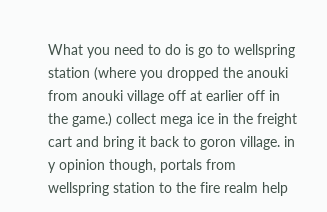What you need to do is go to wellspring station (where you dropped the anouki from anouki village off at earlier off in the game.) collect mega ice in the freight cart and bring it back to goron village. in y opinion though, portals from wellspring station to the fire realm help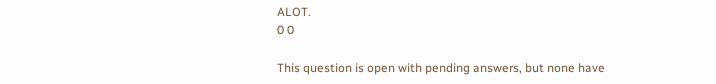ALOT.
0 0

This question is open with pending answers, but none have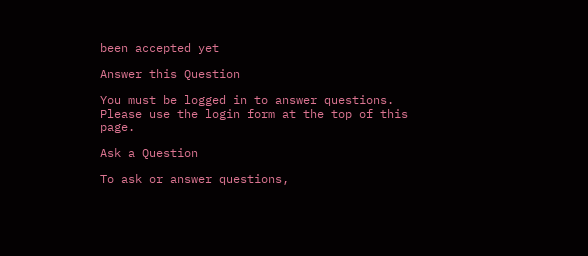been accepted yet

Answer this Question

You must be logged in to answer questions. Please use the login form at the top of this page.

Ask a Question

To ask or answer questions,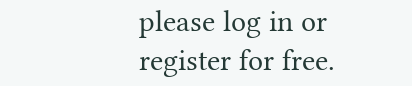please log in or register for free.